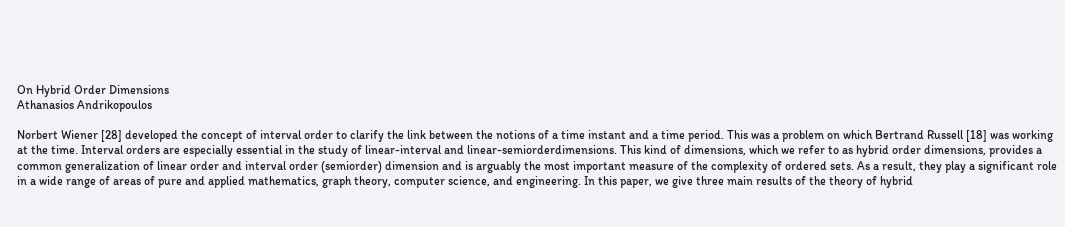On Hybrid Order Dimensions
Athanasios Andrikopoulos

Norbert Wiener [28] developed the concept of interval order to clarify the link between the notions of a time instant and a time period. This was a problem on which Bertrand Russell [18] was working at the time. Interval orders are especially essential in the study of linear-interval and linear-semiorderdimensions. This kind of dimensions, which we refer to as hybrid order dimensions, provides a common generalization of linear order and interval order (semiorder) dimension and is arguably the most important measure of the complexity of ordered sets. As a result, they play a significant role in a wide range of areas of pure and applied mathematics, graph theory, computer science, and engineering. In this paper, we give three main results of the theory of hybrid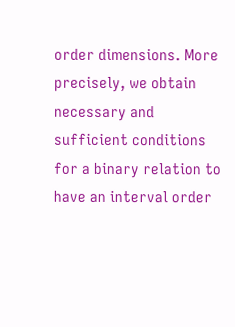order dimensions. More precisely, we obtain necessary and sufficient conditions for a binary relation to have an interval order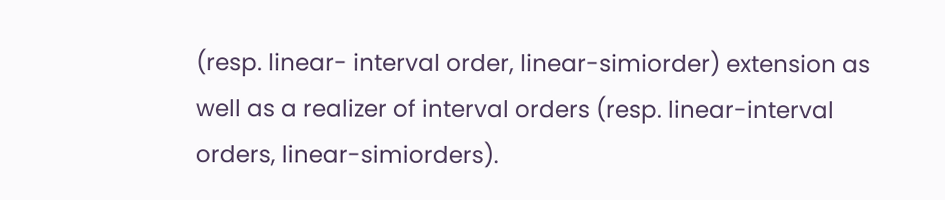(resp. linear- interval order, linear-simiorder) extension as well as a realizer of interval orders (resp. linear-interval orders, linear-simiorders).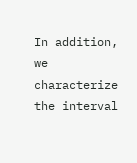In addition, we characterize the interval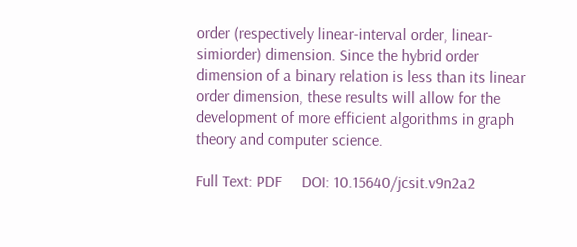order (respectively linear-interval order, linear-simiorder) dimension. Since the hybrid order dimension of a binary relation is less than its linear order dimension, these results will allow for the development of more efficient algorithms in graph theory and computer science.

Full Text: PDF     DOI: 10.15640/jcsit.v9n2a2